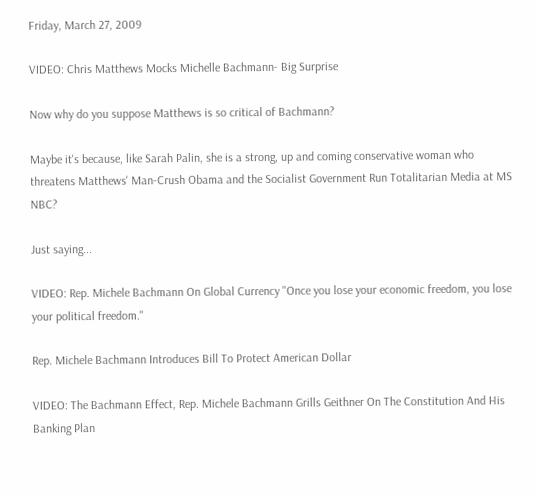Friday, March 27, 2009

VIDEO: Chris Matthews Mocks Michelle Bachmann- Big Surprise

Now why do you suppose Matthews is so critical of Bachmann?

Maybe it's because, like Sarah Palin, she is a strong, up and coming conservative woman who threatens Matthews' Man-Crush Obama and the Socialist Government Run Totalitarian Media at MS NBC?

Just saying...

VIDEO: Rep. Michele Bachmann On Global Currency "Once you lose your economic freedom, you lose your political freedom."

Rep. Michele Bachmann Introduces Bill To Protect American Dollar

VIDEO: The Bachmann Effect, Rep. Michele Bachmann Grills Geithner On The Constitution And His Banking Plan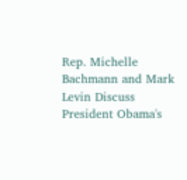Rep. Michelle Bachmann and Mark Levin Discuss President Obama's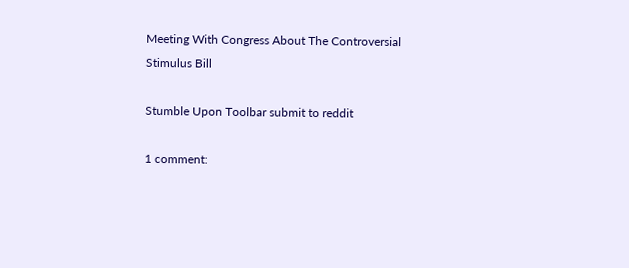Meeting With Congress About The Controversial Stimulus Bill

Stumble Upon Toolbar submit to reddit

1 comment: